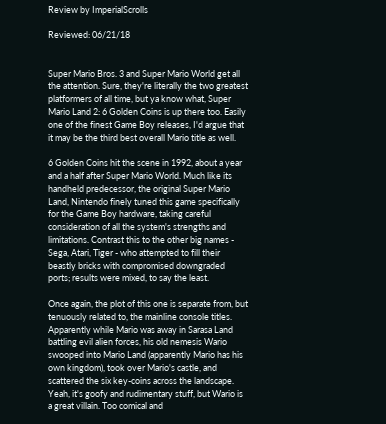Review by ImperialScrolls

Reviewed: 06/21/18


Super Mario Bros. 3 and Super Mario World get all the attention. Sure, they're literally the two greatest platformers of all time, but ya know what, Super Mario Land 2: 6 Golden Coins is up there too. Easily one of the finest Game Boy releases, I'd argue that it may be the third best overall Mario title as well.

6 Golden Coins hit the scene in 1992, about a year and a half after Super Mario World. Much like its handheld predecessor, the original Super Mario Land, Nintendo finely tuned this game specifically for the Game Boy hardware, taking careful consideration of all the system's strengths and limitations. Contrast this to the other big names - Sega, Atari, Tiger - who attempted to fill their beastly bricks with compromised downgraded ports; results were mixed, to say the least.

Once again, the plot of this one is separate from, but tenuously related to, the mainline console titles. Apparently while Mario was away in Sarasa Land battling evil alien forces, his old nemesis Wario swooped into Mario Land (apparently Mario has his own kingdom), took over Mario's castle, and scattered the six key-coins across the landscape. Yeah, it's goofy and rudimentary stuff, but Wario is a great villain. Too comical and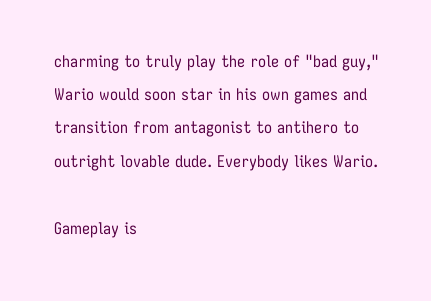charming to truly play the role of "bad guy," Wario would soon star in his own games and transition from antagonist to antihero to outright lovable dude. Everybody likes Wario.

Gameplay is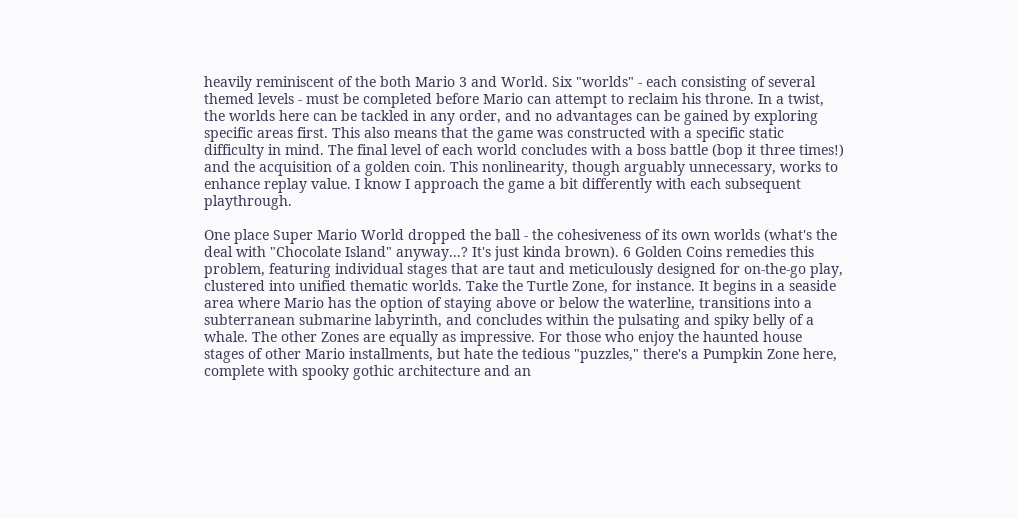heavily reminiscent of the both Mario 3 and World. Six "worlds" - each consisting of several themed levels - must be completed before Mario can attempt to reclaim his throne. In a twist, the worlds here can be tackled in any order, and no advantages can be gained by exploring specific areas first. This also means that the game was constructed with a specific static difficulty in mind. The final level of each world concludes with a boss battle (bop it three times!) and the acquisition of a golden coin. This nonlinearity, though arguably unnecessary, works to enhance replay value. I know I approach the game a bit differently with each subsequent playthrough.

One place Super Mario World dropped the ball - the cohesiveness of its own worlds (what's the deal with "Chocolate Island" anyway...? It's just kinda brown). 6 Golden Coins remedies this problem, featuring individual stages that are taut and meticulously designed for on-the-go play, clustered into unified thematic worlds. Take the Turtle Zone, for instance. It begins in a seaside area where Mario has the option of staying above or below the waterline, transitions into a subterranean submarine labyrinth, and concludes within the pulsating and spiky belly of a whale. The other Zones are equally as impressive. For those who enjoy the haunted house stages of other Mario installments, but hate the tedious "puzzles," there's a Pumpkin Zone here, complete with spooky gothic architecture and an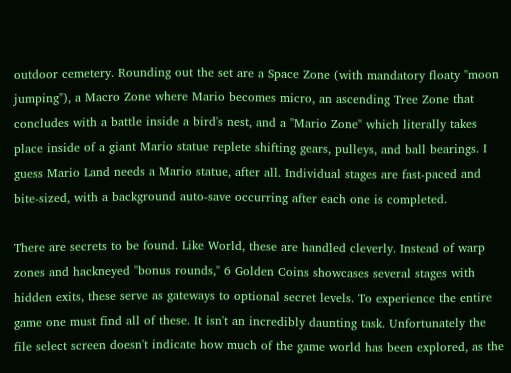outdoor cemetery. Rounding out the set are a Space Zone (with mandatory floaty "moon jumping"), a Macro Zone where Mario becomes micro, an ascending Tree Zone that concludes with a battle inside a bird's nest, and a "Mario Zone" which literally takes place inside of a giant Mario statue replete shifting gears, pulleys, and ball bearings. I guess Mario Land needs a Mario statue, after all. Individual stages are fast-paced and bite-sized, with a background auto-save occurring after each one is completed.

There are secrets to be found. Like World, these are handled cleverly. Instead of warp zones and hackneyed "bonus rounds," 6 Golden Coins showcases several stages with hidden exits, these serve as gateways to optional secret levels. To experience the entire game one must find all of these. It isn't an incredibly daunting task. Unfortunately the file select screen doesn't indicate how much of the game world has been explored, as the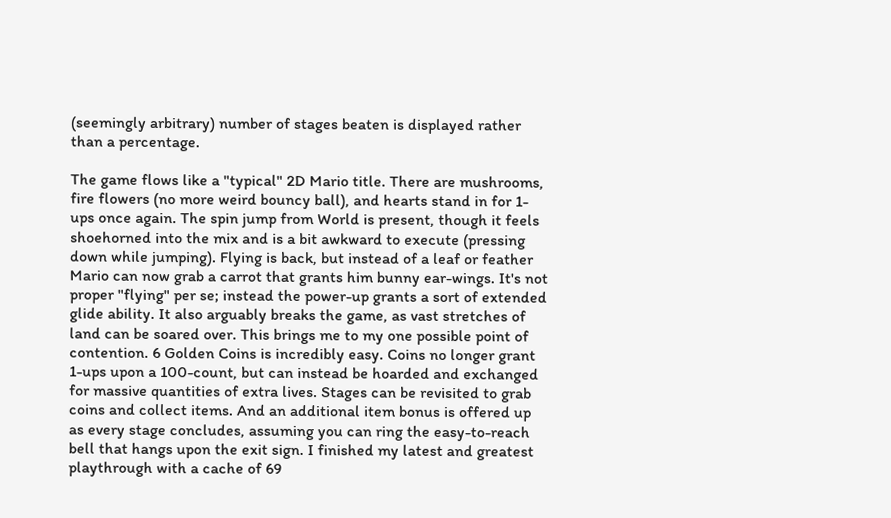(seemingly arbitrary) number of stages beaten is displayed rather than a percentage.

The game flows like a "typical" 2D Mario title. There are mushrooms, fire flowers (no more weird bouncy ball), and hearts stand in for 1-ups once again. The spin jump from World is present, though it feels shoehorned into the mix and is a bit awkward to execute (pressing down while jumping). Flying is back, but instead of a leaf or feather Mario can now grab a carrot that grants him bunny ear-wings. It's not proper "flying" per se; instead the power-up grants a sort of extended glide ability. It also arguably breaks the game, as vast stretches of land can be soared over. This brings me to my one possible point of contention. 6 Golden Coins is incredibly easy. Coins no longer grant 1-ups upon a 100-count, but can instead be hoarded and exchanged for massive quantities of extra lives. Stages can be revisited to grab coins and collect items. And an additional item bonus is offered up as every stage concludes, assuming you can ring the easy-to-reach bell that hangs upon the exit sign. I finished my latest and greatest playthrough with a cache of 69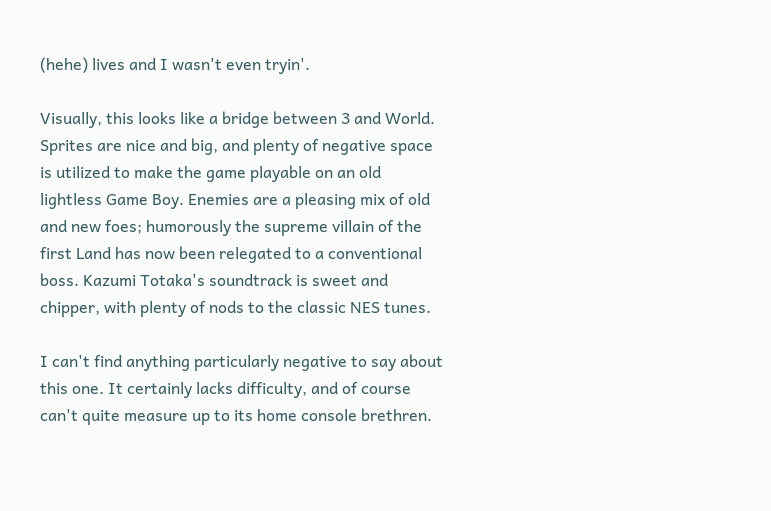(hehe) lives and I wasn't even tryin'.

Visually, this looks like a bridge between 3 and World. Sprites are nice and big, and plenty of negative space is utilized to make the game playable on an old lightless Game Boy. Enemies are a pleasing mix of old and new foes; humorously the supreme villain of the first Land has now been relegated to a conventional boss. Kazumi Totaka's soundtrack is sweet and chipper, with plenty of nods to the classic NES tunes.

I can't find anything particularly negative to say about this one. It certainly lacks difficulty, and of course can't quite measure up to its home console brethren.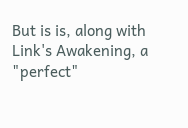But is is, along with Link's Awakening, a "perfect"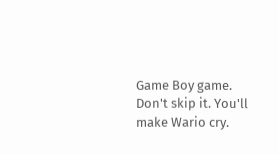Game Boy game. Don't skip it. You'll make Wario cry.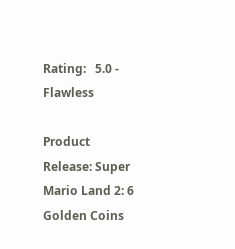Rating:   5.0 - Flawless

Product Release: Super Mario Land 2: 6 Golden Coins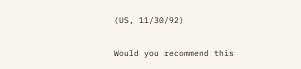(US, 11/30/92)

Would you recommend this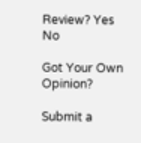Review? Yes No

Got Your Own Opinion?

Submit a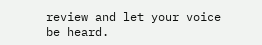review and let your voice be heard.